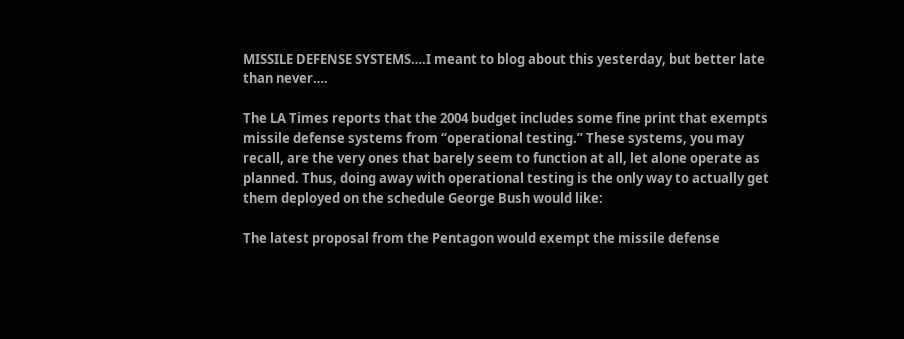MISSILE DEFENSE SYSTEMS….I meant to blog about this yesterday, but better late than never….

The LA Times reports that the 2004 budget includes some fine print that exempts missile defense systems from “operational testing.” These systems, you may recall, are the very ones that barely seem to function at all, let alone operate as planned. Thus, doing away with operational testing is the only way to actually get them deployed on the schedule George Bush would like:

The latest proposal from the Pentagon would exempt the missile defense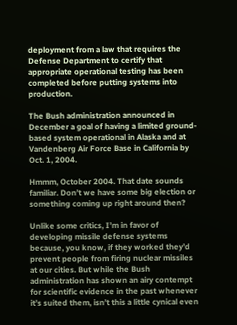deployment from a law that requires the Defense Department to certify that appropriate operational testing has been completed before putting systems into production.

The Bush administration announced in December a goal of having a limited ground-based system operational in Alaska and at Vandenberg Air Force Base in California by Oct. 1, 2004.

Hmmm, October 2004. That date sounds familiar. Don’t we have some big election or something coming up right around then?

Unlike some critics, I’m in favor of developing missile defense systems because, you know, if they worked they’d prevent people from firing nuclear missiles at our cities. But while the Bush administration has shown an airy contempt for scientific evidence in the past whenever it’s suited them, isn’t this a little cynical even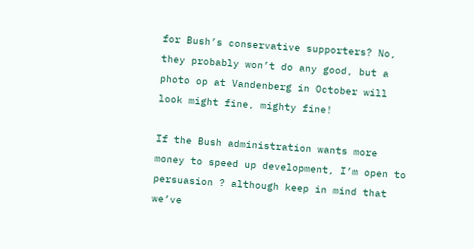for Bush’s conservative supporters? No, they probably won’t do any good, but a photo op at Vandenberg in October will look might fine, mighty fine!

If the Bush administration wants more money to speed up development, I’m open to persuasion ? although keep in mind that we’ve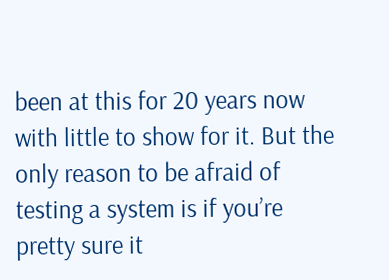been at this for 20 years now with little to show for it. But the only reason to be afraid of testing a system is if you’re pretty sure it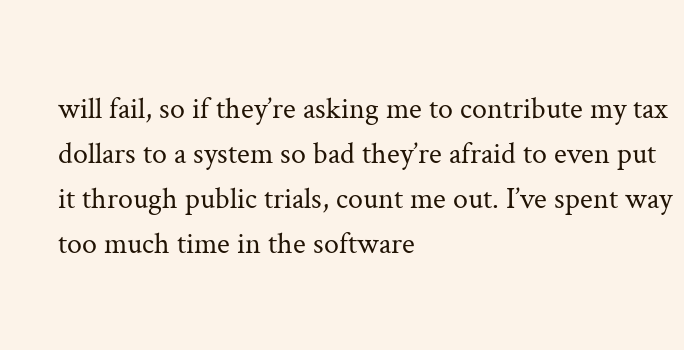will fail, so if they’re asking me to contribute my tax dollars to a system so bad they’re afraid to even put it through public trials, count me out. I’ve spent way too much time in the software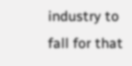industry to fall for that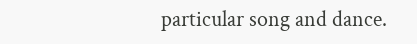particular song and dance.